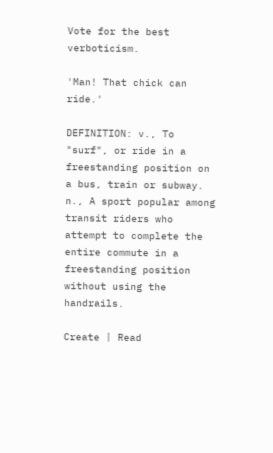Vote for the best verboticism.

'Man! That chick can ride.'

DEFINITION: v., To "surf", or ride in a freestanding position on a bus, train or subway. n., A sport popular among transit riders who attempt to complete the entire commute in a freestanding position without using the handrails.

Create | Read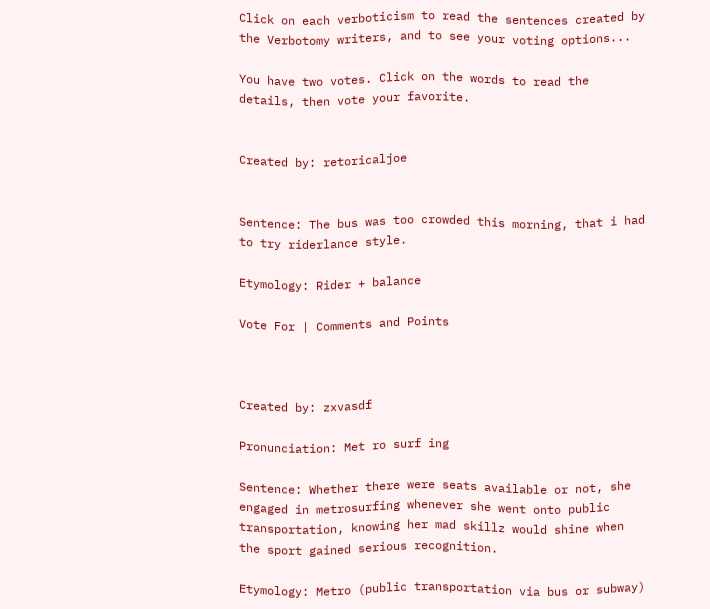Click on each verboticism to read the sentences created by the Verbotomy writers, and to see your voting options...

You have two votes. Click on the words to read the details, then vote your favorite.


Created by: retoricaljoe


Sentence: The bus was too crowded this morning, that i had to try riderlance style.

Etymology: Rider + balance

Vote For | Comments and Points



Created by: zxvasdf

Pronunciation: Met ro surf ing

Sentence: Whether there were seats available or not, she engaged in metrosurfing whenever she went onto public transportation, knowing her mad skillz would shine when the sport gained serious recognition.

Etymology: Metro (public transportation via bus or subway)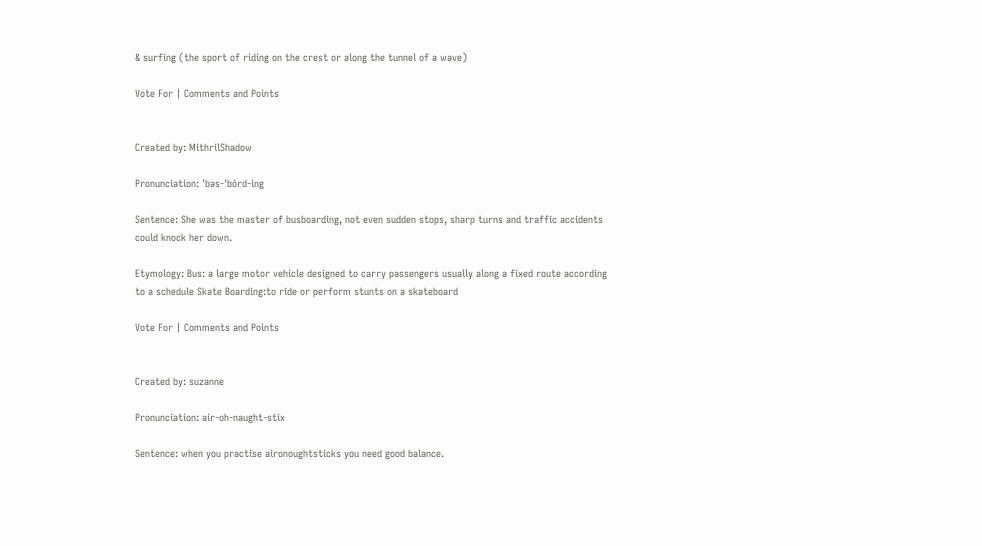& surfing (the sport of riding on the crest or along the tunnel of a wave)

Vote For | Comments and Points


Created by: MithrilShadow

Pronunciation: ˈbəs-ˈbȯrd-ing

Sentence: She was the master of busboarding, not even sudden stops, sharp turns and traffic accidents could knock her down.

Etymology: Bus: a large motor vehicle designed to carry passengers usually along a fixed route according to a schedule Skate Boarding:to ride or perform stunts on a skateboard

Vote For | Comments and Points


Created by: suzanne

Pronunciation: air-oh-naught-stix

Sentence: when you practise aironoughtsticks you need good balance.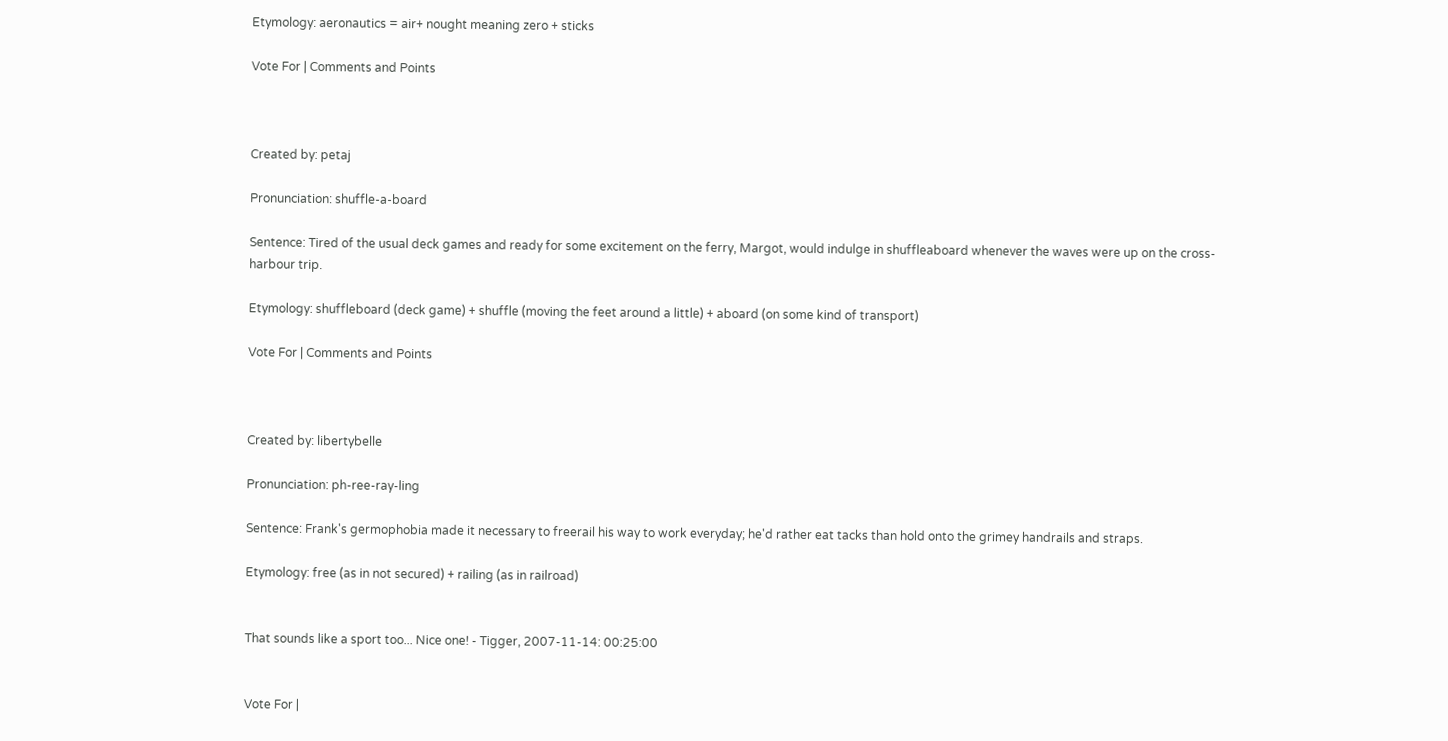Etymology: aeronautics = air+ nought meaning zero + sticks

Vote For | Comments and Points



Created by: petaj

Pronunciation: shuffle-a-board

Sentence: Tired of the usual deck games and ready for some excitement on the ferry, Margot, would indulge in shuffleaboard whenever the waves were up on the cross-harbour trip.

Etymology: shuffleboard (deck game) + shuffle (moving the feet around a little) + aboard (on some kind of transport)

Vote For | Comments and Points



Created by: libertybelle

Pronunciation: ph-ree-ray-ling

Sentence: Frank's germophobia made it necessary to freerail his way to work everyday; he'd rather eat tacks than hold onto the grimey handrails and straps.

Etymology: free (as in not secured) + railing (as in railroad)


That sounds like a sport too... Nice one! - Tigger, 2007-11-14: 00:25:00


Vote For |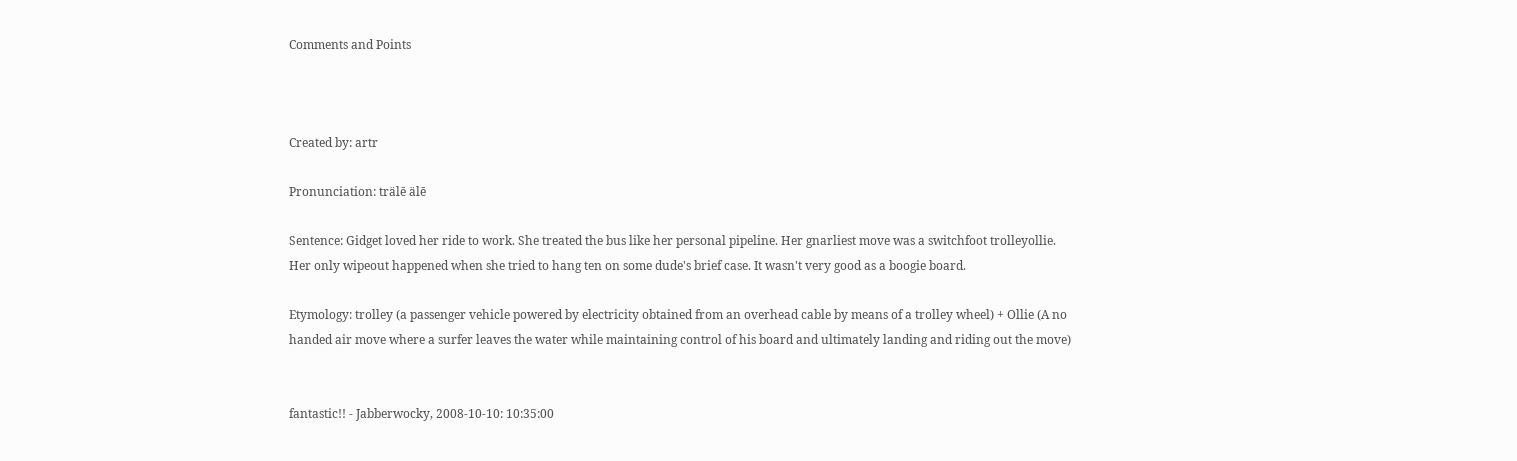Comments and Points



Created by: artr

Pronunciation: trälē älē

Sentence: Gidget loved her ride to work. She treated the bus like her personal pipeline. Her gnarliest move was a switchfoot trolleyollie. Her only wipeout happened when she tried to hang ten on some dude's brief case. It wasn't very good as a boogie board.

Etymology: trolley (a passenger vehicle powered by electricity obtained from an overhead cable by means of a trolley wheel) + Ollie (A no handed air move where a surfer leaves the water while maintaining control of his board and ultimately landing and riding out the move)


fantastic!! - Jabberwocky, 2008-10-10: 10:35:00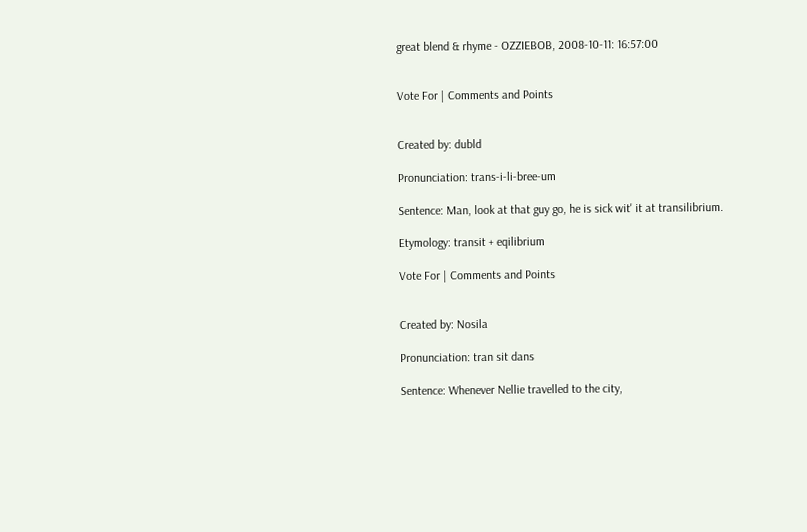great blend & rhyme - OZZIEBOB, 2008-10-11: 16:57:00


Vote For | Comments and Points


Created by: dubld

Pronunciation: trans-i-li-bree-um

Sentence: Man, look at that guy go, he is sick wit' it at transilibrium.

Etymology: transit + eqilibrium

Vote For | Comments and Points


Created by: Nosila

Pronunciation: tran sit dans

Sentence: Whenever Nellie travelled to the city,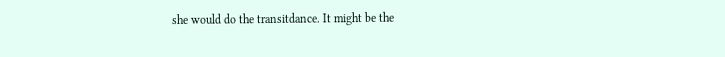she would do the transitdance. It might be the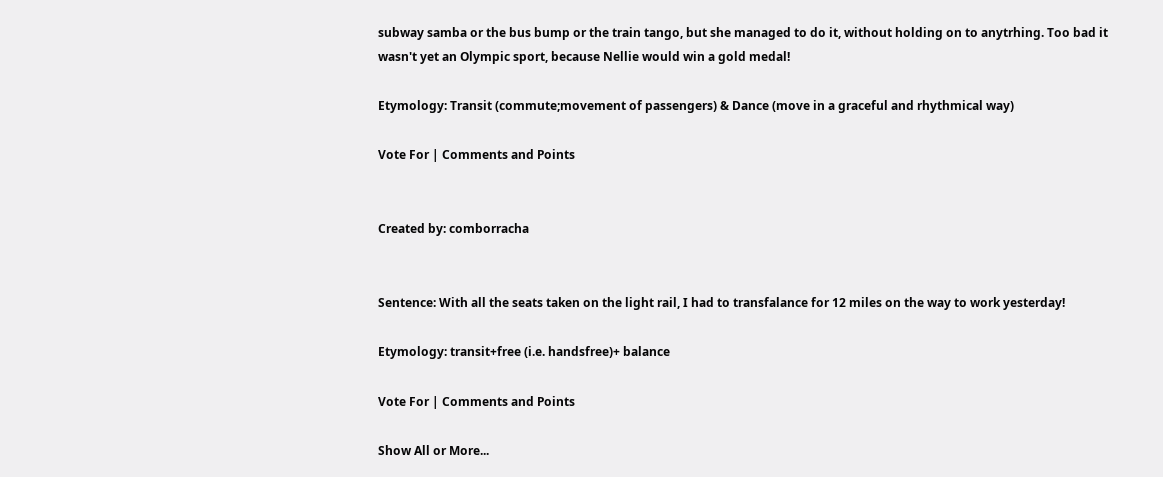subway samba or the bus bump or the train tango, but she managed to do it, without holding on to anytrhing. Too bad it wasn't yet an Olympic sport, because Nellie would win a gold medal!

Etymology: Transit (commute;movement of passengers) & Dance (move in a graceful and rhythmical way)

Vote For | Comments and Points


Created by: comborracha


Sentence: With all the seats taken on the light rail, I had to transfalance for 12 miles on the way to work yesterday!

Etymology: transit+free (i.e. handsfree)+ balance

Vote For | Comments and Points

Show All or More...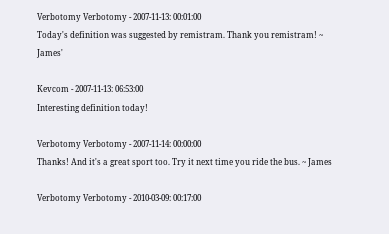Verbotomy Verbotomy - 2007-11-13: 00:01:00
Today's definition was suggested by remistram. Thank you remistram! ~ James'

Kevcom - 2007-11-13: 06:53:00
Interesting definition today!

Verbotomy Verbotomy - 2007-11-14: 00:00:00
Thanks! And it's a great sport too. Try it next time you ride the bus. ~ James

Verbotomy Verbotomy - 2010-03-09: 00:17:00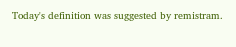Today's definition was suggested by remistram.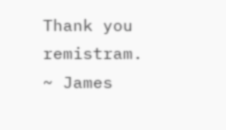Thank you remistram. ~ James